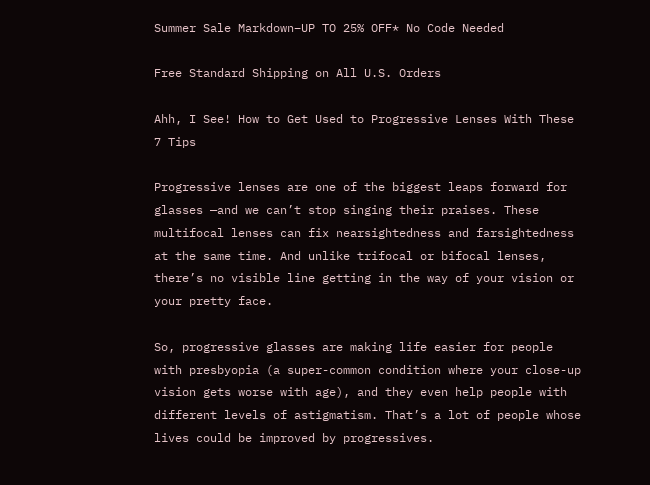Summer Sale Markdown–UP TO 25% OFF* No Code Needed

Free Standard Shipping on All U.S. Orders

Ahh, I See! How to Get Used to Progressive Lenses With These 7 Tips

Progressive lenses are one of the biggest leaps forward for glasses —and we can’t stop singing their praises. These multifocal lenses can fix nearsightedness and farsightedness at the same time. And unlike trifocal or bifocal lenses, there’s no visible line getting in the way of your vision or your pretty face.

So, progressive glasses are making life easier for people with presbyopia (a super-common condition where your close-up vision gets worse with age), and they even help people with different levels of astigmatism. That’s a lot of people whose lives could be improved by progressives.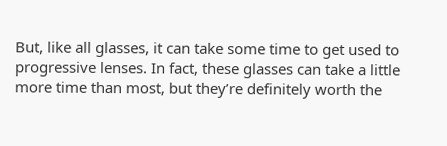But, like all glasses, it can take some time to get used to progressive lenses. In fact, these glasses can take a little more time than most, but they’re definitely worth the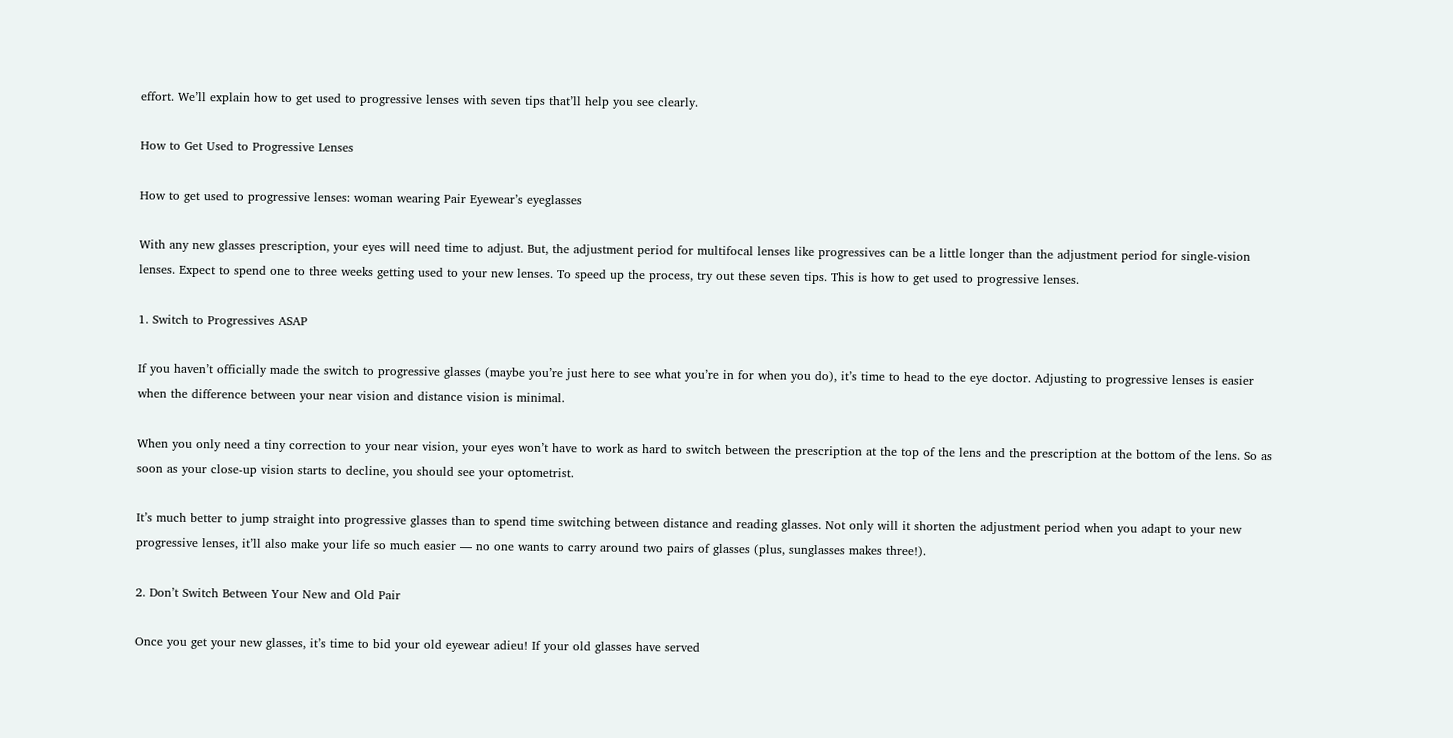effort. We’ll explain how to get used to progressive lenses with seven tips that’ll help you see clearly.

How to Get Used to Progressive Lenses

How to get used to progressive lenses: woman wearing Pair Eyewear’s eyeglasses

With any new glasses prescription, your eyes will need time to adjust. But, the adjustment period for multifocal lenses like progressives can be a little longer than the adjustment period for single-vision lenses. Expect to spend one to three weeks getting used to your new lenses. To speed up the process, try out these seven tips. This is how to get used to progressive lenses.

1. Switch to Progressives ASAP

If you haven’t officially made the switch to progressive glasses (maybe you’re just here to see what you’re in for when you do), it’s time to head to the eye doctor. Adjusting to progressive lenses is easier when the difference between your near vision and distance vision is minimal.

When you only need a tiny correction to your near vision, your eyes won’t have to work as hard to switch between the prescription at the top of the lens and the prescription at the bottom of the lens. So as soon as your close-up vision starts to decline, you should see your optometrist.

It’s much better to jump straight into progressive glasses than to spend time switching between distance and reading glasses. Not only will it shorten the adjustment period when you adapt to your new progressive lenses, it’ll also make your life so much easier — no one wants to carry around two pairs of glasses (plus, sunglasses makes three!).

2. Don’t Switch Between Your New and Old Pair

Once you get your new glasses, it’s time to bid your old eyewear adieu! If your old glasses have served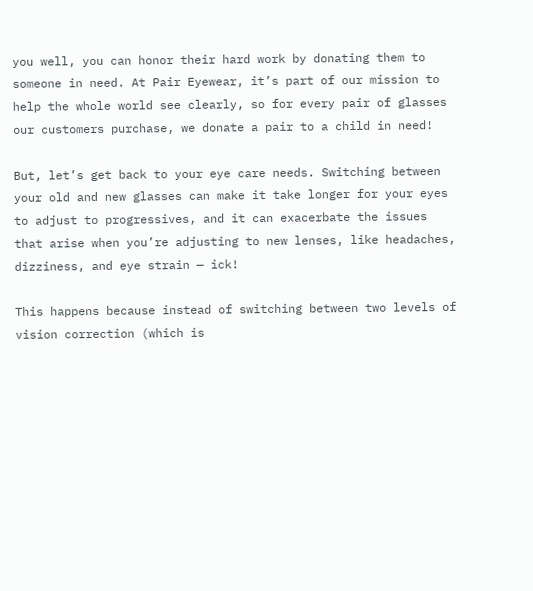you well, you can honor their hard work by donating them to someone in need. At Pair Eyewear, it’s part of our mission to help the whole world see clearly, so for every pair of glasses our customers purchase, we donate a pair to a child in need!

But, let’s get back to your eye care needs. Switching between your old and new glasses can make it take longer for your eyes to adjust to progressives, and it can exacerbate the issues that arise when you’re adjusting to new lenses, like headaches, dizziness, and eye strain — ick!

This happens because instead of switching between two levels of vision correction (which is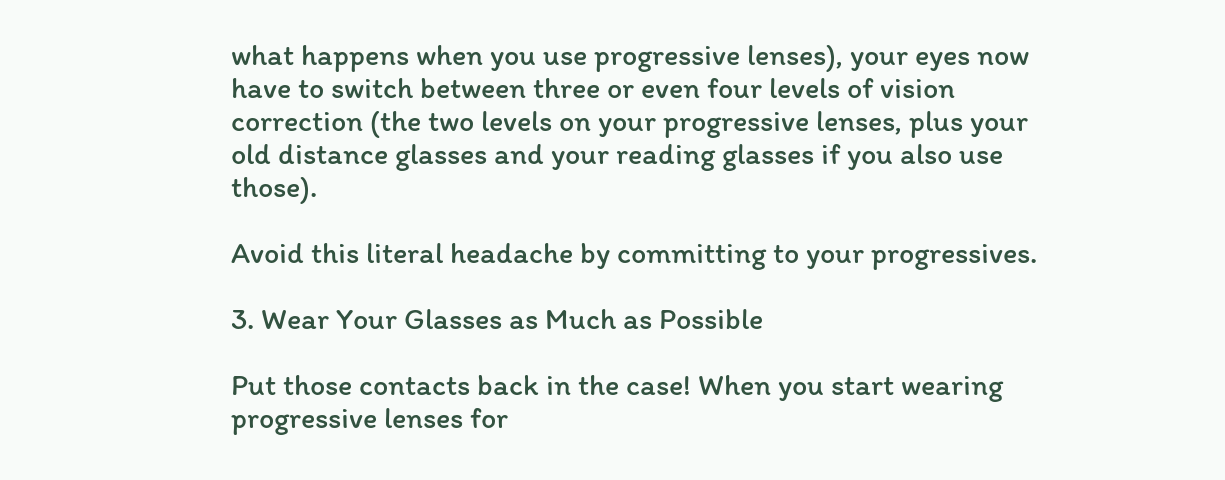what happens when you use progressive lenses), your eyes now have to switch between three or even four levels of vision correction (the two levels on your progressive lenses, plus your old distance glasses and your reading glasses if you also use those).

Avoid this literal headache by committing to your progressives.

3. Wear Your Glasses as Much as Possible

Put those contacts back in the case! When you start wearing progressive lenses for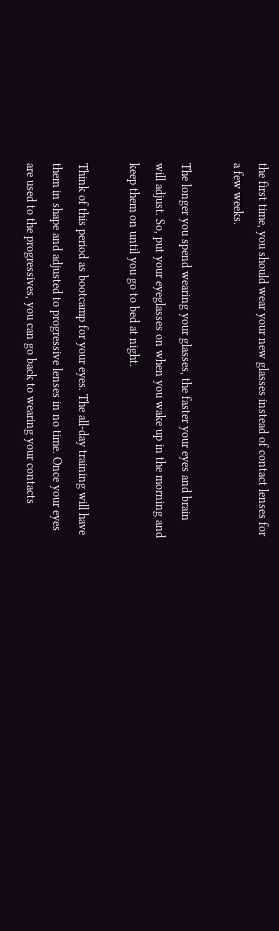the first time, you should wear your new glasses instead of contact lenses for a few weeks.

The longer you spend wearing your glasses, the faster your eyes and brain will adjust. So, put your eyeglasses on when you wake up in the morning and keep them on until you go to bed at night.

Think of this period as bootcamp for your eyes. The all-day training will have them in shape and adjusted to progressive lenses in no time. Once your eyes are used to the progressives, you can go back to wearing your contacts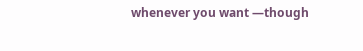whenever you want —though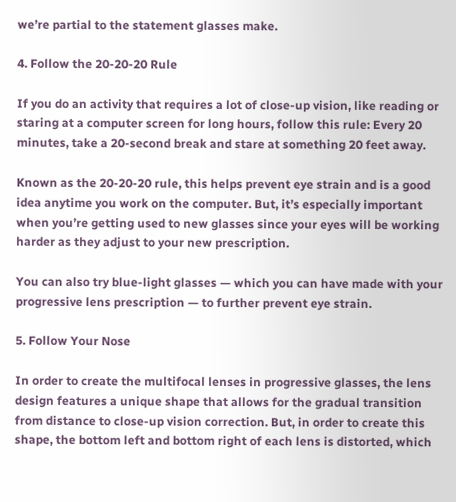we’re partial to the statement glasses make.

4. Follow the 20-20-20 Rule

If you do an activity that requires a lot of close-up vision, like reading or staring at a computer screen for long hours, follow this rule: Every 20 minutes, take a 20-second break and stare at something 20 feet away.

Known as the 20-20-20 rule, this helps prevent eye strain and is a good idea anytime you work on the computer. But, it’s especially important when you’re getting used to new glasses since your eyes will be working harder as they adjust to your new prescription.

You can also try blue-light glasses — which you can have made with your progressive lens prescription — to further prevent eye strain.

5. Follow Your Nose

In order to create the multifocal lenses in progressive glasses, the lens design features a unique shape that allows for the gradual transition from distance to close-up vision correction. But, in order to create this shape, the bottom left and bottom right of each lens is distorted, which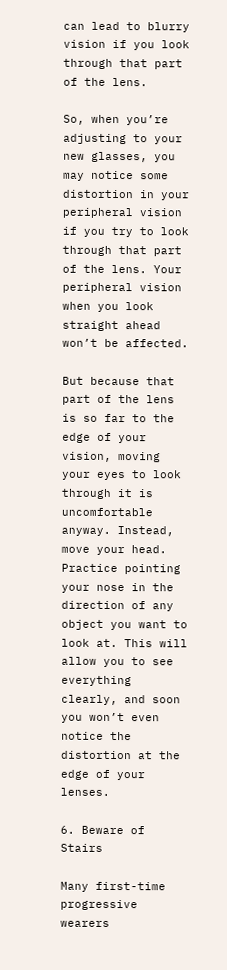can lead to blurry vision if you look through that part of the lens.

So, when you’re adjusting to your new glasses, you may notice some distortion in your peripheral vision if you try to look through that part of the lens. Your peripheral vision when you look straight ahead won’t be affected.

But because that part of the lens is so far to the edge of your vision, moving your eyes to look through it is uncomfortable anyway. Instead, move your head. Practice pointing your nose in the direction of any object you want to look at. This will allow you to see everything clearly, and soon you won’t even notice the distortion at the edge of your lenses.

6. Beware of Stairs

Many first-time progressive wearers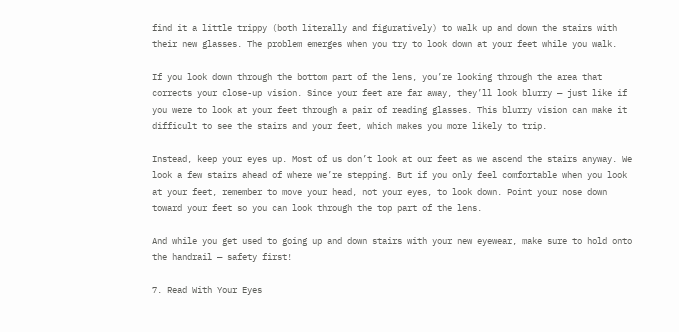find it a little trippy (both literally and figuratively) to walk up and down the stairs with their new glasses. The problem emerges when you try to look down at your feet while you walk.

If you look down through the bottom part of the lens, you’re looking through the area that corrects your close-up vision. Since your feet are far away, they’ll look blurry — just like if you were to look at your feet through a pair of reading glasses. This blurry vision can make it difficult to see the stairs and your feet, which makes you more likely to trip.

Instead, keep your eyes up. Most of us don’t look at our feet as we ascend the stairs anyway. We look a few stairs ahead of where we’re stepping. But if you only feel comfortable when you look at your feet, remember to move your head, not your eyes, to look down. Point your nose down toward your feet so you can look through the top part of the lens.

And while you get used to going up and down stairs with your new eyewear, make sure to hold onto the handrail — safety first!

7. Read With Your Eyes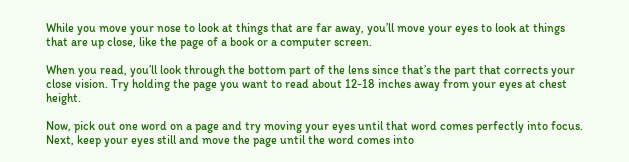While you move your nose to look at things that are far away, you’ll move your eyes to look at things that are up close, like the page of a book or a computer screen.

When you read, you’ll look through the bottom part of the lens since that’s the part that corrects your close vision. Try holding the page you want to read about 12-18 inches away from your eyes at chest height.

Now, pick out one word on a page and try moving your eyes until that word comes perfectly into focus. Next, keep your eyes still and move the page until the word comes into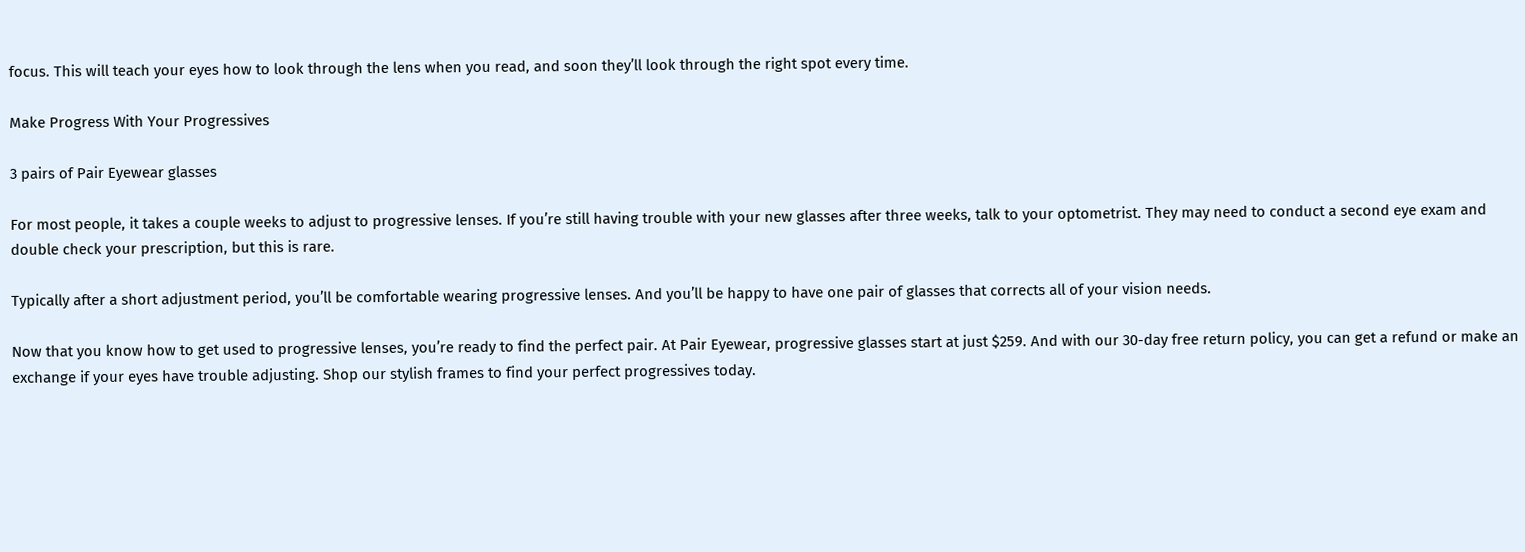focus. This will teach your eyes how to look through the lens when you read, and soon they’ll look through the right spot every time.

Make Progress With Your Progressives

3 pairs of Pair Eyewear glasses

For most people, it takes a couple weeks to adjust to progressive lenses. If you’re still having trouble with your new glasses after three weeks, talk to your optometrist. They may need to conduct a second eye exam and double check your prescription, but this is rare.

Typically after a short adjustment period, you’ll be comfortable wearing progressive lenses. And you’ll be happy to have one pair of glasses that corrects all of your vision needs.

Now that you know how to get used to progressive lenses, you’re ready to find the perfect pair. At Pair Eyewear, progressive glasses start at just $259. And with our 30-day free return policy, you can get a refund or make an exchange if your eyes have trouble adjusting. Shop our stylish frames to find your perfect progressives today.